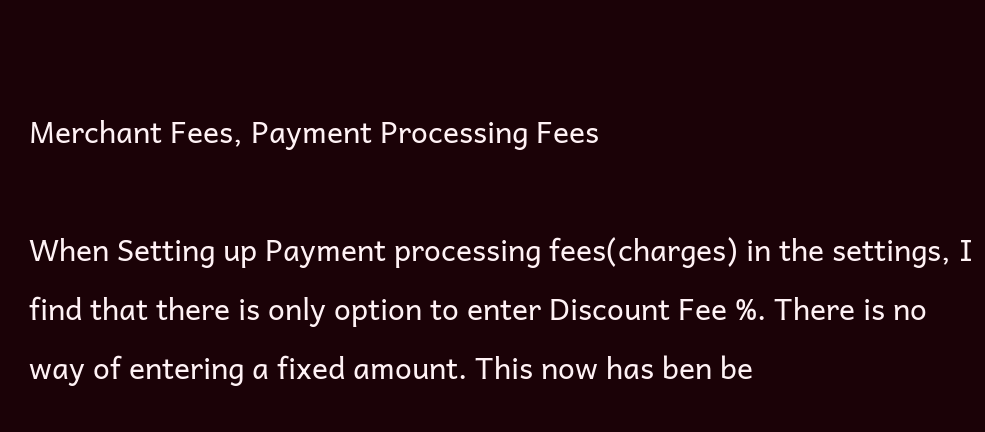Merchant Fees, Payment Processing Fees

When Setting up Payment processing fees(charges) in the settings, I find that there is only option to enter Discount Fee %. There is no way of entering a fixed amount. This now has ben be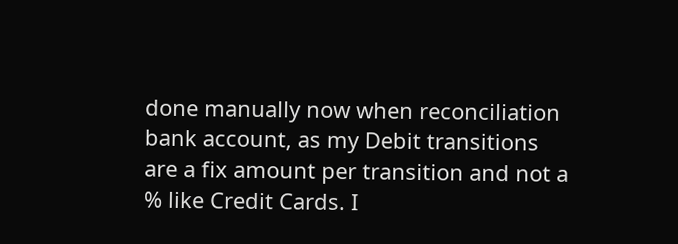done manually now when reconciliation bank account, as my Debit transitions are a fix amount per transition and not a % like Credit Cards. I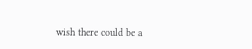wish there could be a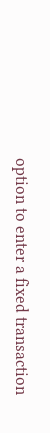option to enter a fixed transaction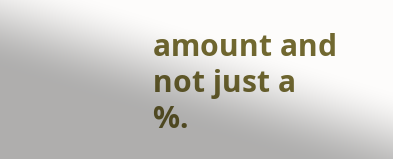amount and not just a %.